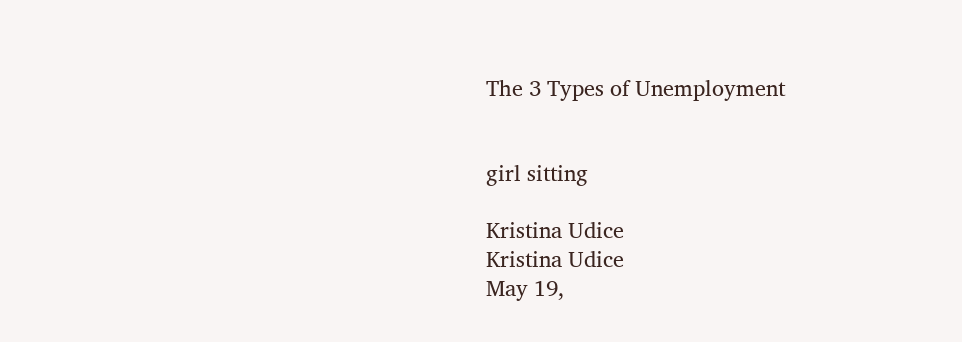The 3 Types of Unemployment


girl sitting

Kristina Udice
Kristina Udice
May 19,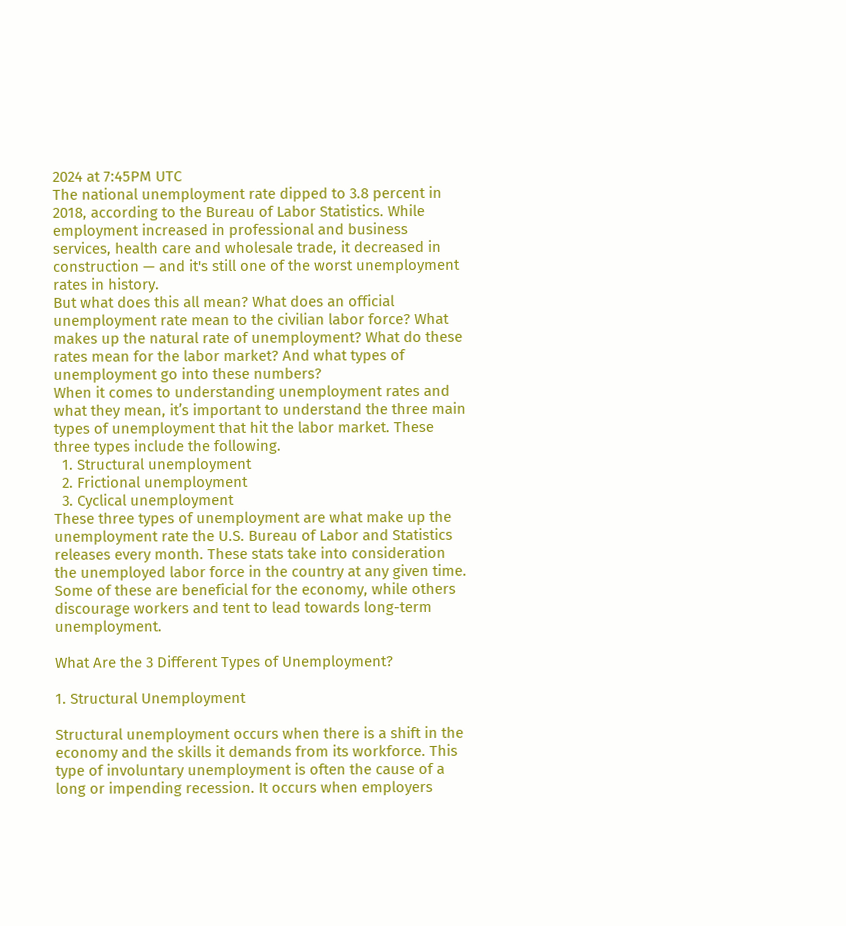2024 at 7:45PM UTC
The national unemployment rate dipped to 3.8 percent in 2018, according to the Bureau of Labor Statistics. While employment increased in professional and business services, health care and wholesale trade, it decreased in construction — and it's still one of the worst unemployment rates in history.
But what does this all mean? What does an official unemployment rate mean to the civilian labor force? What makes up the natural rate of unemployment? What do these rates mean for the labor market? And what types of unemployment go into these numbers?
When it comes to understanding unemployment rates and what they mean, it’s important to understand the three main types of unemployment that hit the labor market. These three types include the following.
  1. Structural unemployment
  2. Frictional unemployment
  3. Cyclical unemployment
These three types of unemployment are what make up the unemployment rate the U.S. Bureau of Labor and Statistics releases every month. These stats take into consideration the unemployed labor force in the country at any given time. Some of these are beneficial for the economy, while others discourage workers and tent to lead towards long-term unemployment.

What Are the 3 Different Types of Unemployment?

1. Structural Unemployment

Structural unemployment occurs when there is a shift in the economy and the skills it demands from its workforce. This type of involuntary unemployment is often the cause of a long or impending recession. It occurs when employers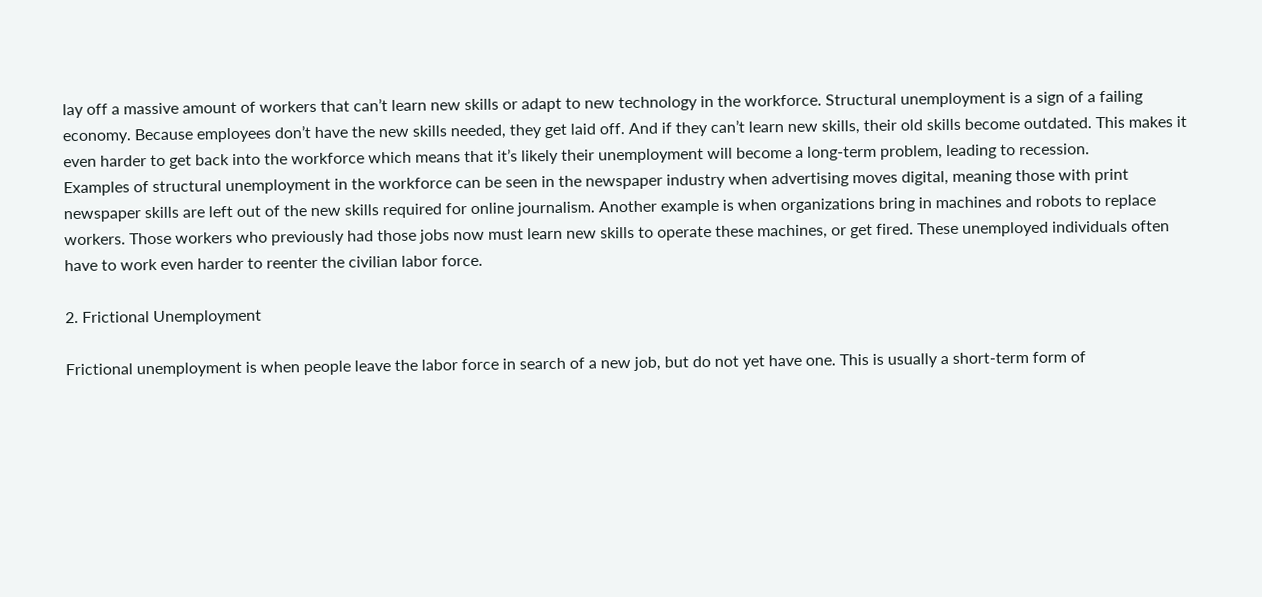lay off a massive amount of workers that can’t learn new skills or adapt to new technology in the workforce. Structural unemployment is a sign of a failing economy. Because employees don’t have the new skills needed, they get laid off. And if they can’t learn new skills, their old skills become outdated. This makes it even harder to get back into the workforce which means that it’s likely their unemployment will become a long-term problem, leading to recession.
Examples of structural unemployment in the workforce can be seen in the newspaper industry when advertising moves digital, meaning those with print newspaper skills are left out of the new skills required for online journalism. Another example is when organizations bring in machines and robots to replace workers. Those workers who previously had those jobs now must learn new skills to operate these machines, or get fired. These unemployed individuals often have to work even harder to reenter the civilian labor force.

2. Frictional Unemployment

Frictional unemployment is when people leave the labor force in search of a new job, but do not yet have one. This is usually a short-term form of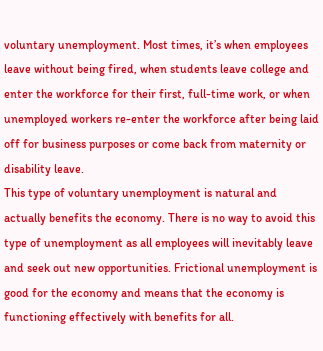voluntary unemployment. Most times, it’s when employees leave without being fired, when students leave college and enter the workforce for their first, full-time work, or when unemployed workers re-enter the workforce after being laid off for business purposes or come back from maternity or disability leave.
This type of voluntary unemployment is natural and actually benefits the economy. There is no way to avoid this type of unemployment as all employees will inevitably leave and seek out new opportunities. Frictional unemployment is good for the economy and means that the economy is functioning effectively with benefits for all.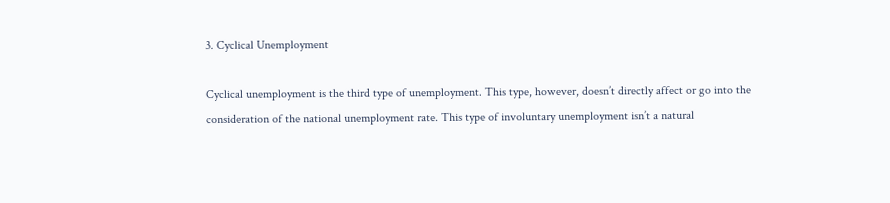3. Cyclical Unemployment

Cyclical unemployment is the third type of unemployment. This type, however, doesn’t directly affect or go into the consideration of the national unemployment rate. This type of involuntary unemployment isn’t a natural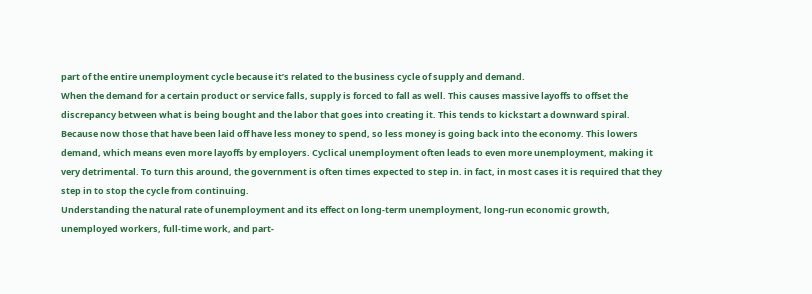part of the entire unemployment cycle because it’s related to the business cycle of supply and demand.
When the demand for a certain product or service falls, supply is forced to fall as well. This causes massive layoffs to offset the discrepancy between what is being bought and the labor that goes into creating it. This tends to kickstart a downward spiral. Because now those that have been laid off have less money to spend, so less money is going back into the economy. This lowers demand, which means even more layoffs by employers. Cyclical unemployment often leads to even more unemployment, making it very detrimental. To turn this around, the government is often times expected to step in. in fact, in most cases it is required that they step in to stop the cycle from continuing.
Understanding the natural rate of unemployment and its effect on long-term unemployment, long-run economic growth, unemployed workers, full-time work, and part-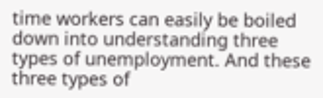time workers can easily be boiled down into understanding three types of unemployment. And these three types of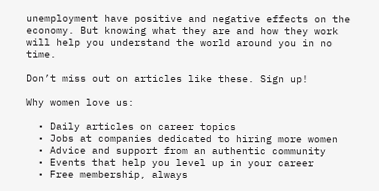unemployment have positive and negative effects on the economy. But knowing what they are and how they work will help you understand the world around you in no time.

Don’t miss out on articles like these. Sign up!

Why women love us:

  • Daily articles on career topics
  • Jobs at companies dedicated to hiring more women
  • Advice and support from an authentic community
  • Events that help you level up in your career
  • Free membership, always